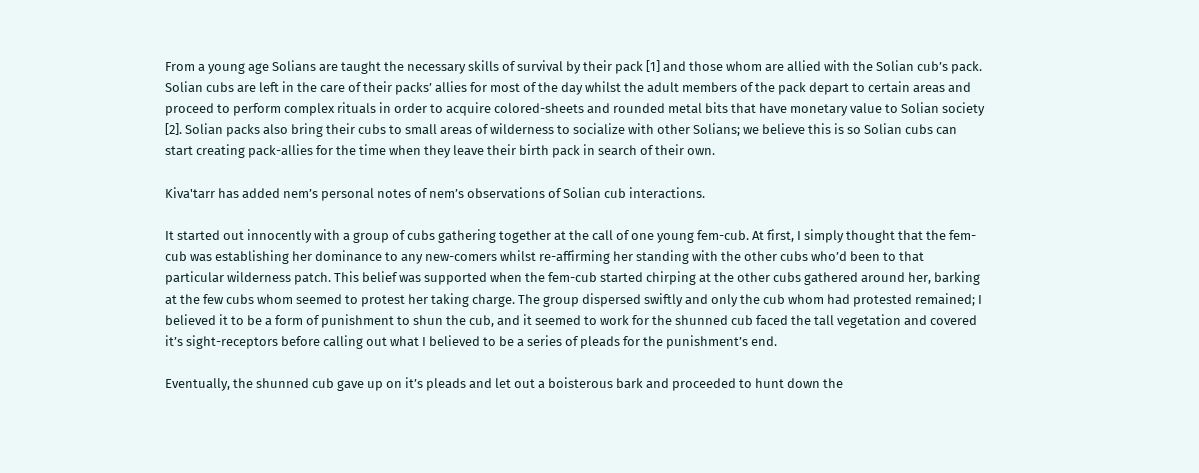From a young age Solians are taught the necessary skills of survival by their pack [1] and those whom are allied with the Solian cub’s pack. Solian cubs are left in the care of their packs’ allies for most of the day whilst the adult members of the pack depart to certain areas and proceed to perform complex rituals in order to acquire colored-sheets and rounded metal bits that have monetary value to Solian society [2]. Solian packs also bring their cubs to small areas of wilderness to socialize with other Solians; we believe this is so Solian cubs can start creating pack-allies for the time when they leave their birth pack in search of their own.

Kiva'tarr has added nem’s personal notes of nem’s observations of Solian cub interactions.

It started out innocently with a group of cubs gathering together at the call of one young fem-cub. At first, I simply thought that the fem-cub was establishing her dominance to any new-comers whilst re-affirming her standing with the other cubs who’d been to that particular wilderness patch. This belief was supported when the fem-cub started chirping at the other cubs gathered around her, barking at the few cubs whom seemed to protest her taking charge. The group dispersed swiftly and only the cub whom had protested remained; I believed it to be a form of punishment to shun the cub, and it seemed to work for the shunned cub faced the tall vegetation and covered it’s sight-receptors before calling out what I believed to be a series of pleads for the punishment’s end.

Eventually, the shunned cub gave up on it’s pleads and let out a boisterous bark and proceeded to hunt down the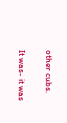other cubs.

It was- it was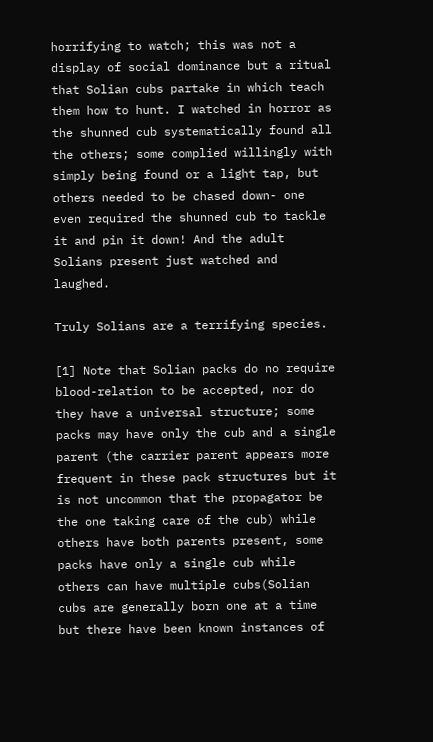horrifying to watch; this was not a display of social dominance but a ritual that Solian cubs partake in which teach them how to hunt. I watched in horror as the shunned cub systematically found all the others; some complied willingly with simply being found or a light tap, but others needed to be chased down- one even required the shunned cub to tackle it and pin it down! And the adult Solians present just watched and laughed.

Truly Solians are a terrifying species.

[1] Note that Solian packs do no require blood-relation to be accepted, nor do they have a universal structure; some packs may have only the cub and a single parent (the carrier parent appears more frequent in these pack structures but it is not uncommon that the propagator be the one taking care of the cub) while others have both parents present, some packs have only a single cub while others can have multiple cubs(Solian cubs are generally born one at a time but there have been known instances of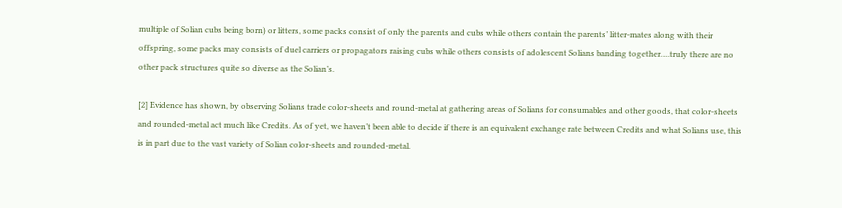multiple of Solian cubs being born) or litters, some packs consist of only the parents and cubs while others contain the parents’ litter-mates along with their offspring, some packs may consists of duel carriers or propagators raising cubs while others consists of adolescent Solians banding together….truly there are no other pack structures quite so diverse as the Solian’s.

[2] Evidence has shown, by observing Solians trade color-sheets and round-metal at gathering areas of Solians for consumables and other goods, that color-sheets and rounded-metal act much like Credits. As of yet, we haven’t been able to decide if there is an equivalent exchange rate between Credits and what Solians use, this is in part due to the vast variety of Solian color-sheets and rounded-metal.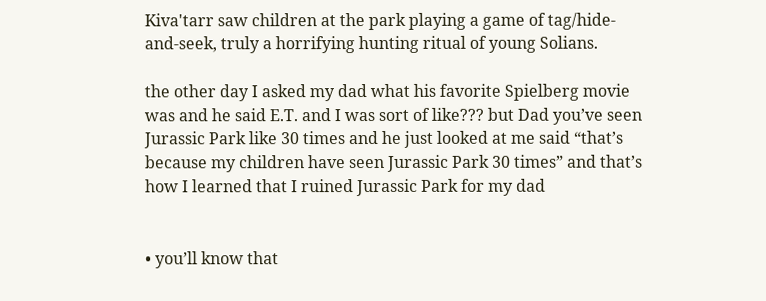Kiva'tarr saw children at the park playing a game of tag/hide-and-seek, truly a horrifying hunting ritual of young Solians.

the other day I asked my dad what his favorite Spielberg movie was and he said E.T. and I was sort of like??? but Dad you’ve seen Jurassic Park like 30 times and he just looked at me said “that’s because my children have seen Jurassic Park 30 times” and that’s how I learned that I ruined Jurassic Park for my dad


• you’ll know that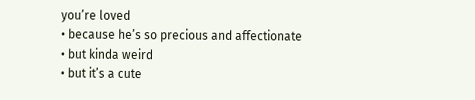you’re loved
• because he’s so precious and affectionate
• but kinda weird
• but it’s a cute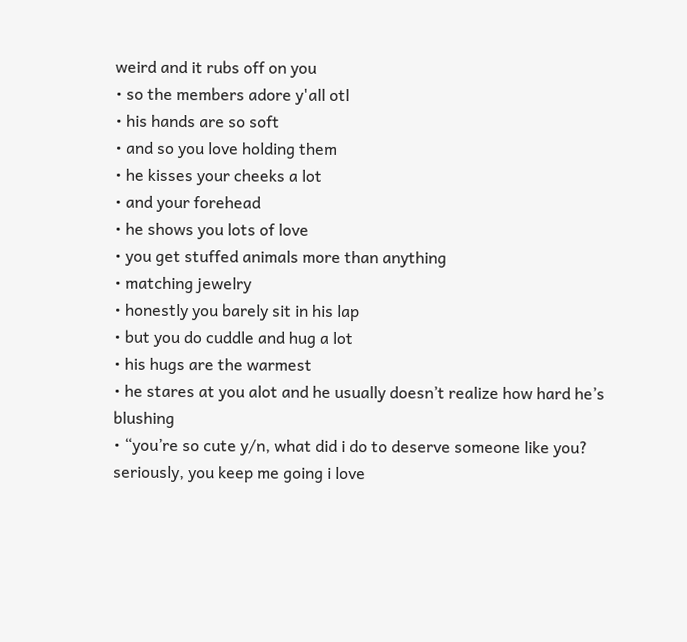weird and it rubs off on you
• so the members adore y'all otl
• his hands are so soft
• and so you love holding them
• he kisses your cheeks a lot
• and your forehead
• he shows you lots of love
• you get stuffed animals more than anything
• matching jewelry
• honestly you barely sit in his lap
• but you do cuddle and hug a lot
• his hugs are the warmest
• he stares at you alot and he usually doesn’t realize how hard he’s blushing
• “you’re so cute y/n, what did i do to deserve someone like you? seriously, you keep me going i love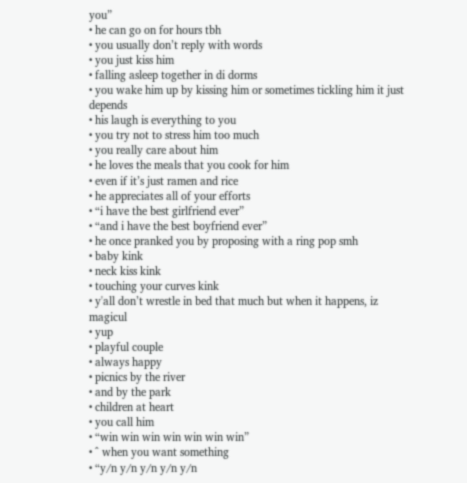you”
• he can go on for hours tbh
• you usually don’t reply with words
• you just kiss him
• falling asleep together in di dorms
• you wake him up by kissing him or sometimes tickling him it just depends
• his laugh is everything to you
• you try not to stress him too much
• you really care about him
• he loves the meals that you cook for him
• even if it’s just ramen and rice
• he appreciates all of your efforts
• “i have the best girlfriend ever”
• “and i have the best boyfriend ever”
• he once pranked you by proposing with a ring pop smh
• baby kink
• neck kiss kink
• touching your curves kink
• y'all don’t wrestle in bed that much but when it happens, iz magicul
• yup
• playful couple
• always happy
• picnics by the river
• and by the park
• children at heart
• you call him
• “win win win win win win win”
• ^ when you want something
• “y/n y/n y/n y/n y/n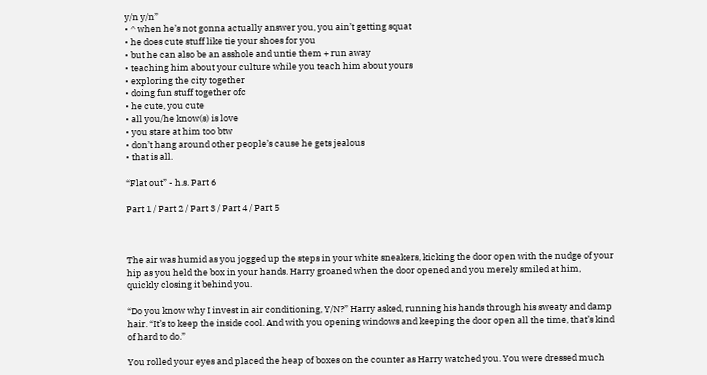y/n y/n”
• ^ when he’s not gonna actually answer you, you ain’t getting squat
• he does cute stuff like tie your shoes for you
• but he can also be an asshole and untie them + run away
• teaching him about your culture while you teach him about yours
• exploring the city together
• doing fun stuff together ofc
• he cute, you cute
• all you/he know(s) is love
• you stare at him too btw
• don’t hang around other people’s cause he gets jealous
• that is all.

“Flat out” - h.s. Part 6

Part 1 / Part 2 / Part 3 / Part 4 / Part 5



The air was humid as you jogged up the steps in your white sneakers, kicking the door open with the nudge of your hip as you held the box in your hands. Harry groaned when the door opened and you merely smiled at him, quickly closing it behind you.

“Do you know why I invest in air conditioning, Y/N?” Harry asked, running his hands through his sweaty and damp hair. “It’s to keep the inside cool. And with you opening windows and keeping the door open all the time, that’s kind of hard to do.”

You rolled your eyes and placed the heap of boxes on the counter as Harry watched you. You were dressed much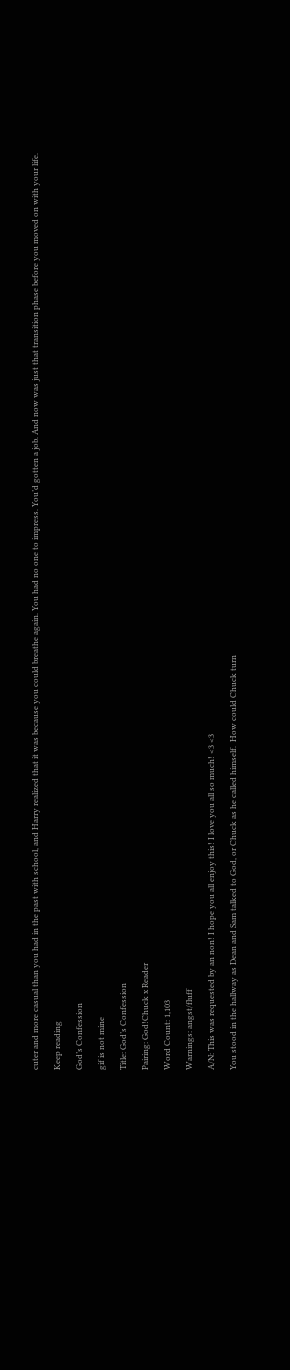cuter and more casual than you had in the past with school, and Harry realized that it was because you could breathe again. You had no one to impress. You’d gotten a job. And now was just that transition phase before you moved on with your life.

Keep reading

God’s Confession

gif is not mine

Title: God’s Confession

Pairing: God!Chuck x Reader

Word Count: 1,103

Warnings: angst/fluff

A/N: This was requested by an non! I hope you all enjoy this! I love you all so much! <3 <3

You stood in the hallway as Dean and Sam talked to God, or Chuck as he called himself.  How could Chuck turn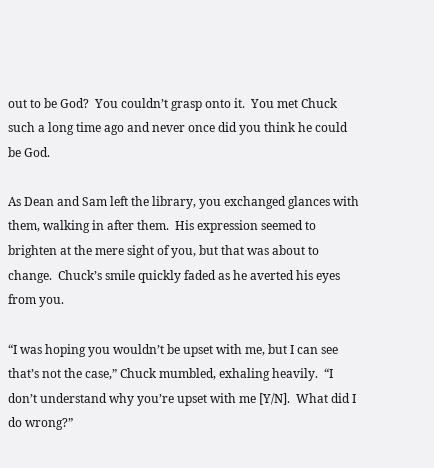out to be God?  You couldn’t grasp onto it.  You met Chuck such a long time ago and never once did you think he could be God.

As Dean and Sam left the library, you exchanged glances with them, walking in after them.  His expression seemed to brighten at the mere sight of you, but that was about to change.  Chuck’s smile quickly faded as he averted his eyes from you.

“I was hoping you wouldn’t be upset with me, but I can see that’s not the case,” Chuck mumbled, exhaling heavily.  “I don’t understand why you’re upset with me [Y/N].  What did I do wrong?”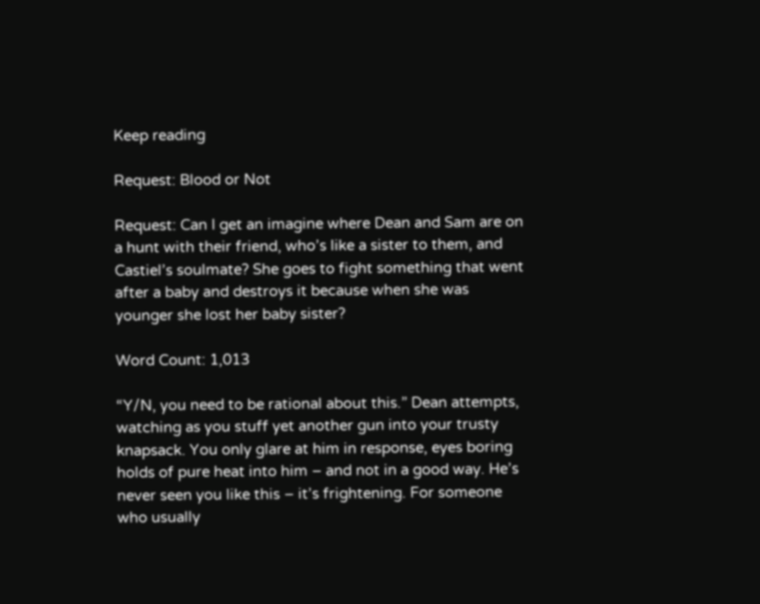Keep reading

Request: Blood or Not

Request: Can I get an imagine where Dean and Sam are on a hunt with their friend, who’s like a sister to them, and Castiel’s soulmate? She goes to fight something that went after a baby and destroys it because when she was younger she lost her baby sister?

Word Count: 1,013

“Y/N, you need to be rational about this.” Dean attempts, watching as you stuff yet another gun into your trusty knapsack. You only glare at him in response, eyes boring holds of pure heat into him – and not in a good way. He’s never seen you like this – it’s frightening. For someone who usually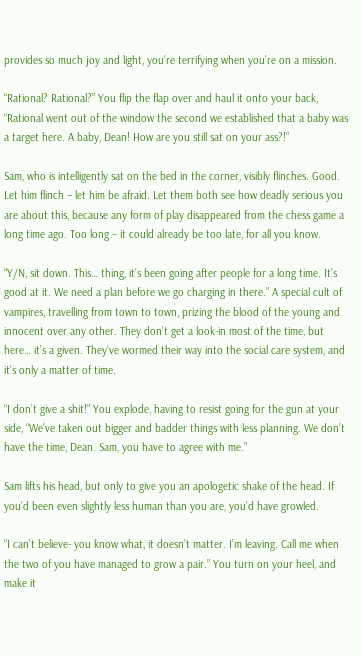provides so much joy and light, you’re terrifying when you’re on a mission.

“Rational? Rational?” You flip the flap over and haul it onto your back, “Rational went out of the window the second we established that a baby was a target here. A baby, Dean! How are you still sat on your ass?!”

Sam, who is intelligently sat on the bed in the corner, visibly flinches. Good. Let him flinch – let him be afraid. Let them both see how deadly serious you are about this, because any form of play disappeared from the chess game a long time ago. Too long – it could already be too late, for all you know.

“Y/N, sit down. This… thing, it’s been going after people for a long time. It’s good at it. We need a plan before we go charging in there.” A special cult of vampires, travelling from town to town, prizing the blood of the young and innocent over any other. They don’t get a look-in most of the time, but here… it’s a given. They’ve wormed their way into the social care system, and it’s only a matter of time.

“I don’t give a shit!” You explode, having to resist going for the gun at your side, “We’ve taken out bigger and badder things with less planning. We don’t have the time, Dean. Sam, you have to agree with me.”

Sam lifts his head, but only to give you an apologetic shake of the head. If you’d been even slightly less human than you are, you’d have growled.

“I can’t believe- you know what, it doesn’t matter. I’m leaving. Call me when the two of you have managed to grow a pair.” You turn on your heel, and make it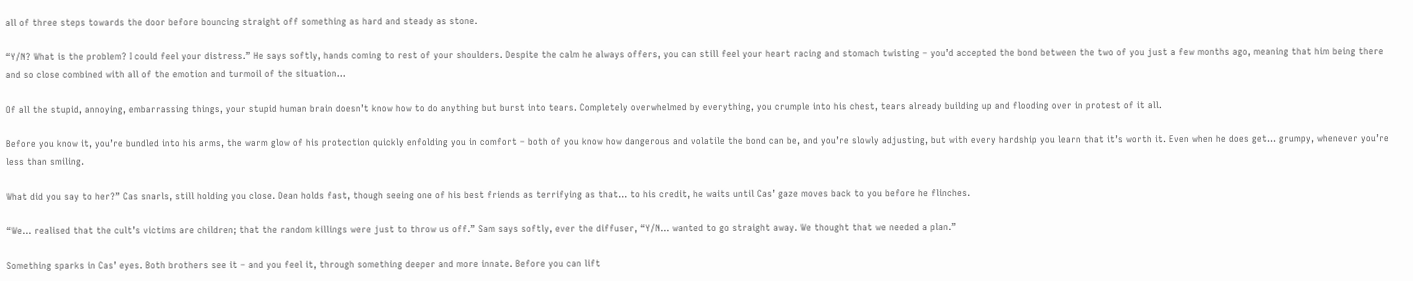all of three steps towards the door before bouncing straight off something as hard and steady as stone.

“Y/N? What is the problem? I could feel your distress.” He says softly, hands coming to rest of your shoulders. Despite the calm he always offers, you can still feel your heart racing and stomach twisting – you’d accepted the bond between the two of you just a few months ago, meaning that him being there and so close combined with all of the emotion and turmoil of the situation…

Of all the stupid, annoying, embarrassing things, your stupid human brain doesn’t know how to do anything but burst into tears. Completely overwhelmed by everything, you crumple into his chest, tears already building up and flooding over in protest of it all.

Before you know it, you’re bundled into his arms, the warm glow of his protection quickly enfolding you in comfort – both of you know how dangerous and volatile the bond can be, and you’re slowly adjusting, but with every hardship you learn that it’s worth it. Even when he does get… grumpy, whenever you’re less than smiling.

What did you say to her?” Cas snarls, still holding you close. Dean holds fast, though seeing one of his best friends as terrifying as that… to his credit, he waits until Cas’ gaze moves back to you before he flinches.

“We… realised that the cult’s victims are children; that the random killings were just to throw us off.” Sam says softly, ever the diffuser, “Y/N… wanted to go straight away. We thought that we needed a plan.”

Something sparks in Cas’ eyes. Both brothers see it – and you feel it, through something deeper and more innate. Before you can lift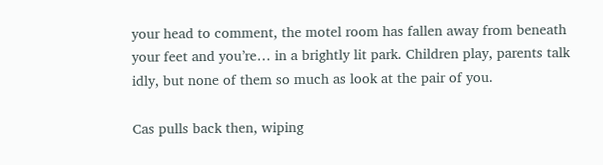your head to comment, the motel room has fallen away from beneath your feet and you’re… in a brightly lit park. Children play, parents talk idly, but none of them so much as look at the pair of you.

Cas pulls back then, wiping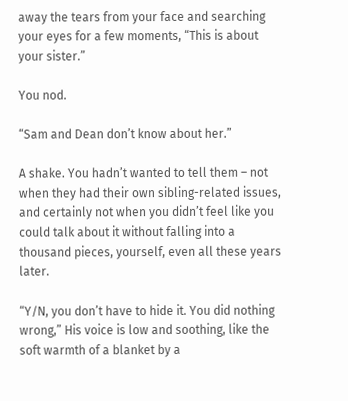away the tears from your face and searching your eyes for a few moments, “This is about your sister.”

You nod.

“Sam and Dean don’t know about her.”

A shake. You hadn’t wanted to tell them – not when they had their own sibling-related issues, and certainly not when you didn’t feel like you could talk about it without falling into a thousand pieces, yourself, even all these years later.

“Y/N, you don’t have to hide it. You did nothing wrong,” His voice is low and soothing, like the soft warmth of a blanket by a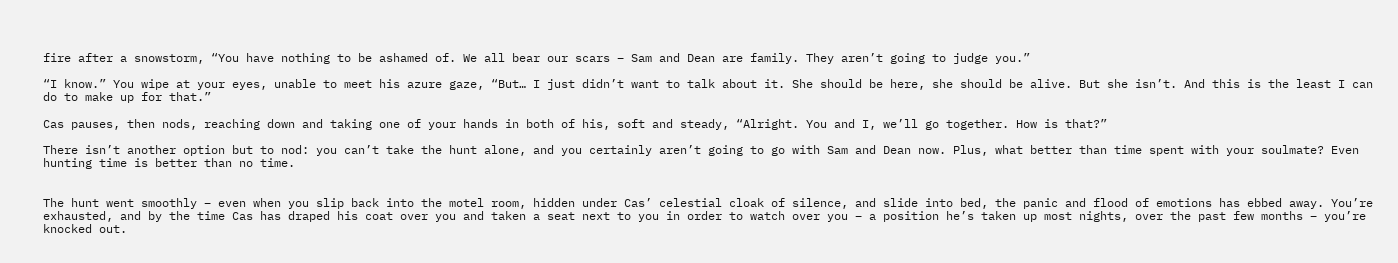fire after a snowstorm, “You have nothing to be ashamed of. We all bear our scars – Sam and Dean are family. They aren’t going to judge you.”

“I know.” You wipe at your eyes, unable to meet his azure gaze, “But… I just didn’t want to talk about it. She should be here, she should be alive. But she isn’t. And this is the least I can do to make up for that.”

Cas pauses, then nods, reaching down and taking one of your hands in both of his, soft and steady, “Alright. You and I, we’ll go together. How is that?”

There isn’t another option but to nod: you can’t take the hunt alone, and you certainly aren’t going to go with Sam and Dean now. Plus, what better than time spent with your soulmate? Even hunting time is better than no time.


The hunt went smoothly – even when you slip back into the motel room, hidden under Cas’ celestial cloak of silence, and slide into bed, the panic and flood of emotions has ebbed away. You’re exhausted, and by the time Cas has draped his coat over you and taken a seat next to you in order to watch over you – a position he’s taken up most nights, over the past few months – you’re knocked out.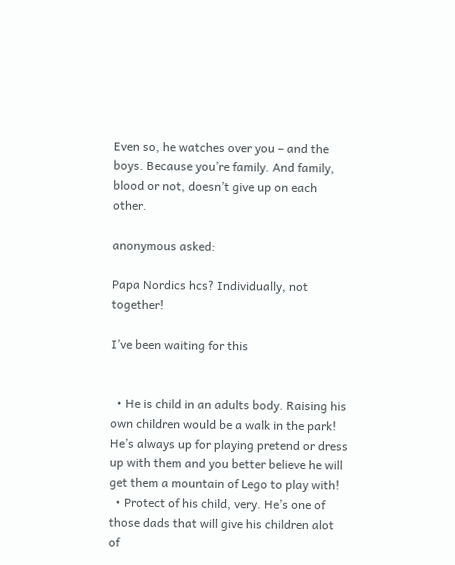Even so, he watches over you – and the boys. Because you’re family. And family, blood or not, doesn’t give up on each other.

anonymous asked:

Papa Nordics hcs? Individually, not together!

I’ve been waiting for this


  • He is child in an adults body. Raising his own children would be a walk in the park! He’s always up for playing pretend or dress up with them and you better believe he will get them a mountain of Lego to play with!
  • Protect of his child, very. He’s one of those dads that will give his children alot of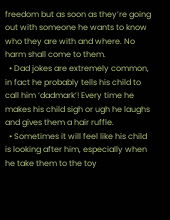freedom but as soon as they’re going out with someone he wants to know who they are with and where. No harm shall come to them.
  • Dad jokes are extremely common, in fact he probably tells his child to call him ‘dadmark’! Every time he makes his child sigh or ugh he laughs and gives them a hair ruffle.
  • Sometimes it will feel like his child is looking after him, especially when he take them to the toy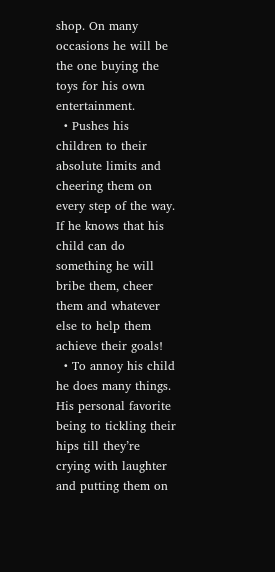shop. On many occasions he will be the one buying the toys for his own entertainment.
  • Pushes his children to their absolute limits and cheering them on every step of the way. If he knows that his child can do something he will bribe them, cheer them and whatever else to help them achieve their goals!
  • To annoy his child he does many things. His personal favorite being to tickling their hips till they’re crying with laughter and putting them on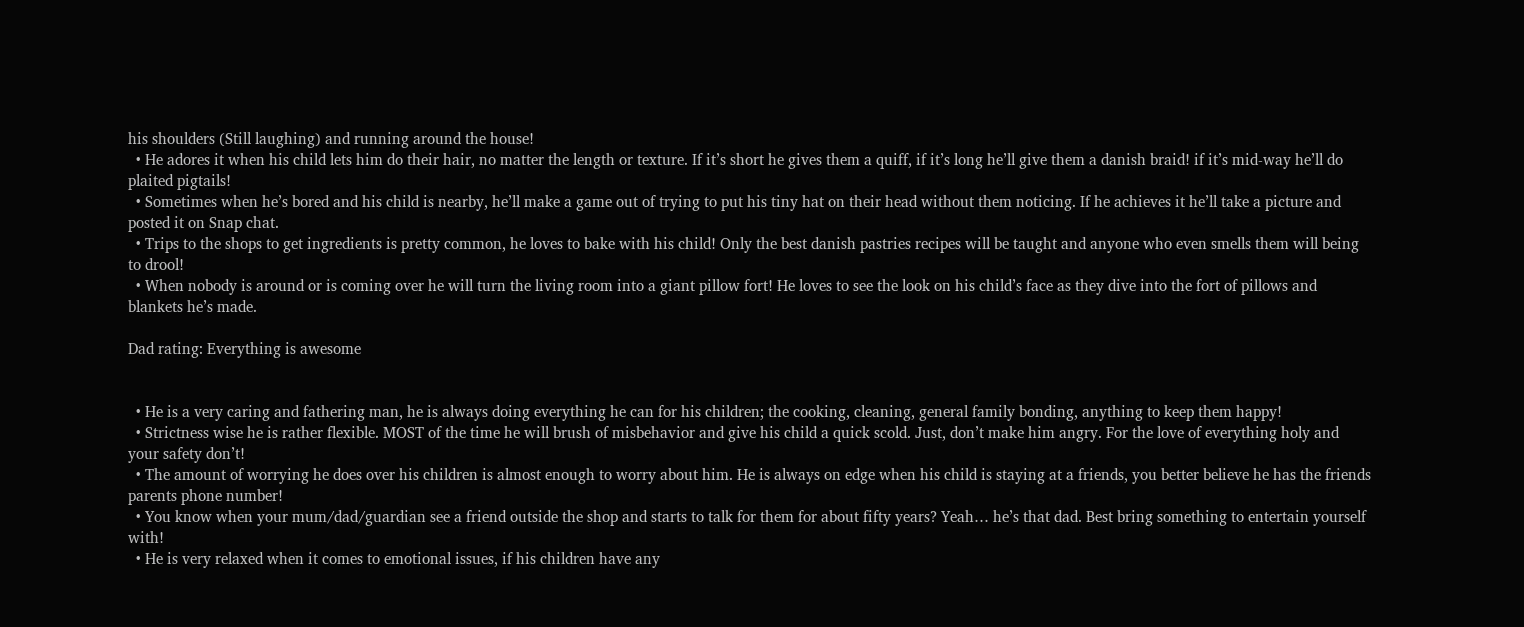his shoulders (Still laughing) and running around the house!
  • He adores it when his child lets him do their hair, no matter the length or texture. If it’s short he gives them a quiff, if it’s long he’ll give them a danish braid! if it’s mid-way he’ll do plaited pigtails!
  • Sometimes when he’s bored and his child is nearby, he’ll make a game out of trying to put his tiny hat on their head without them noticing. If he achieves it he’ll take a picture and posted it on Snap chat.
  • Trips to the shops to get ingredients is pretty common, he loves to bake with his child! Only the best danish pastries recipes will be taught and anyone who even smells them will being to drool!
  • When nobody is around or is coming over he will turn the living room into a giant pillow fort! He loves to see the look on his child’s face as they dive into the fort of pillows and blankets he’s made.

Dad rating: Everything is awesome


  • He is a very caring and fathering man, he is always doing everything he can for his children; the cooking, cleaning, general family bonding, anything to keep them happy!
  • Strictness wise he is rather flexible. MOST of the time he will brush of misbehavior and give his child a quick scold. Just, don’t make him angry. For the love of everything holy and your safety don’t!
  • The amount of worrying he does over his children is almost enough to worry about him. He is always on edge when his child is staying at a friends, you better believe he has the friends parents phone number!
  • You know when your mum/dad/guardian see a friend outside the shop and starts to talk for them for about fifty years? Yeah… he’s that dad. Best bring something to entertain yourself with!
  • He is very relaxed when it comes to emotional issues, if his children have any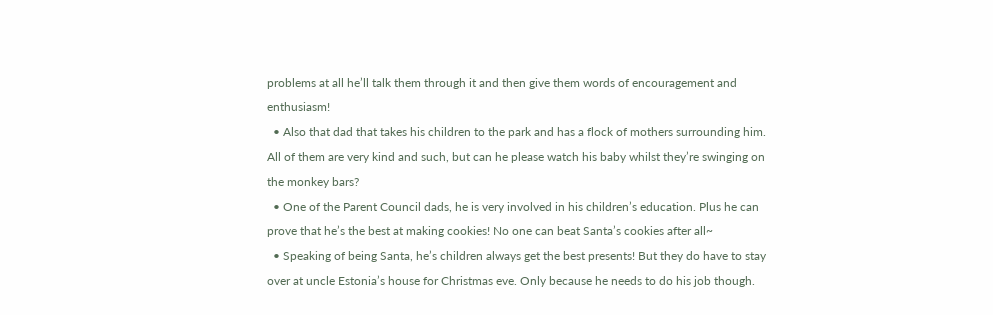problems at all he’ll talk them through it and then give them words of encouragement and enthusiasm!
  • Also that dad that takes his children to the park and has a flock of mothers surrounding him. All of them are very kind and such, but can he please watch his baby whilst they’re swinging on the monkey bars?
  • One of the Parent Council dads, he is very involved in his children’s education. Plus he can prove that he’s the best at making cookies! No one can beat Santa’s cookies after all~
  • Speaking of being Santa, he’s children always get the best presents! But they do have to stay over at uncle Estonia’s house for Christmas eve. Only because he needs to do his job though.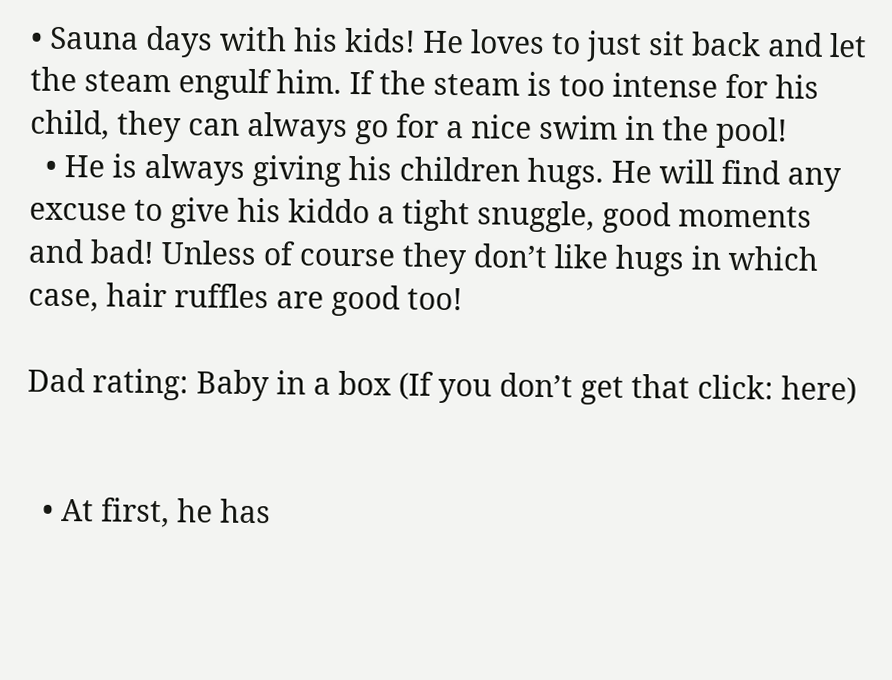• Sauna days with his kids! He loves to just sit back and let the steam engulf him. If the steam is too intense for his child, they can always go for a nice swim in the pool!
  • He is always giving his children hugs. He will find any excuse to give his kiddo a tight snuggle, good moments and bad! Unless of course they don’t like hugs in which case, hair ruffles are good too!

Dad rating: Baby in a box (If you don’t get that click: here)


  • At first, he has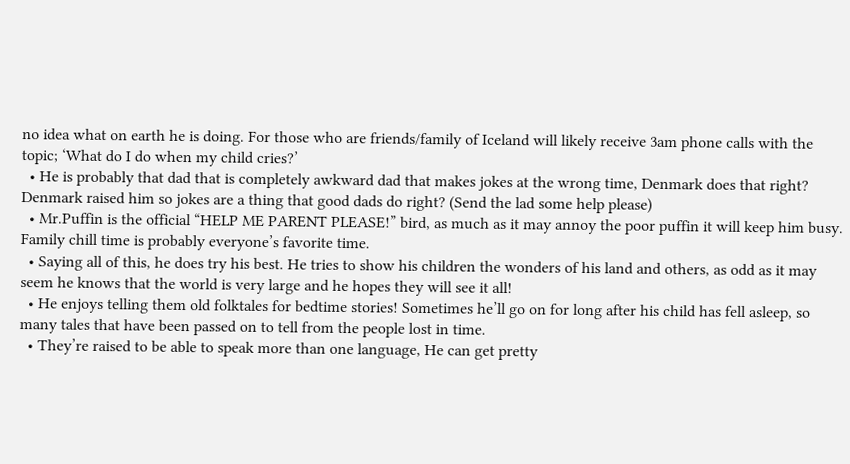no idea what on earth he is doing. For those who are friends/family of Iceland will likely receive 3am phone calls with the topic; ‘What do I do when my child cries?’
  • He is probably that dad that is completely awkward dad that makes jokes at the wrong time, Denmark does that right? Denmark raised him so jokes are a thing that good dads do right? (Send the lad some help please)
  • Mr.Puffin is the official “HELP ME PARENT PLEASE!” bird, as much as it may annoy the poor puffin it will keep him busy. Family chill time is probably everyone’s favorite time.
  • Saying all of this, he does try his best. He tries to show his children the wonders of his land and others, as odd as it may seem he knows that the world is very large and he hopes they will see it all!
  • He enjoys telling them old folktales for bedtime stories! Sometimes he’ll go on for long after his child has fell asleep, so many tales that have been passed on to tell from the people lost in time.
  • They’re raised to be able to speak more than one language, He can get pretty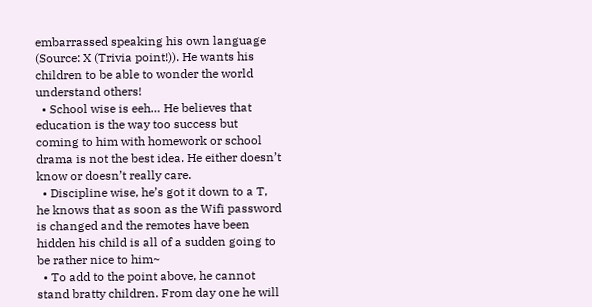embarrassed speaking his own language (Source: X (Trivia point!)). He wants his children to be able to wonder the world understand others!
  • School wise is eeh… He believes that education is the way too success but coming to him with homework or school drama is not the best idea. He either doesn’t know or doesn’t really care.
  • Discipline wise, he’s got it down to a T, he knows that as soon as the Wifi password is changed and the remotes have been hidden his child is all of a sudden going to be rather nice to him~
  • To add to the point above, he cannot stand bratty children. From day one he will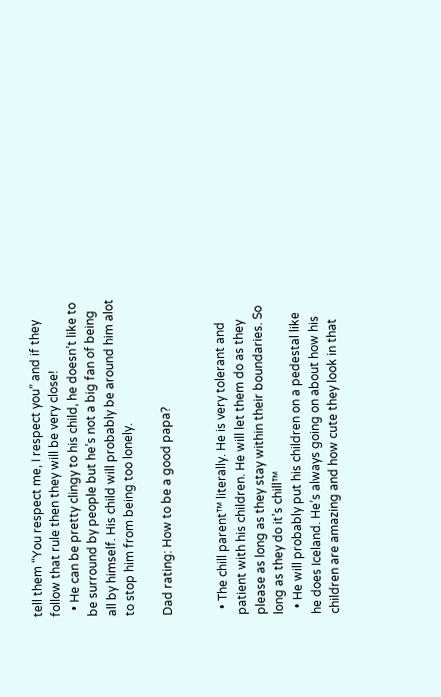tell them “You respect me, I respect you” and if they follow that rule then they will be very close!
  • He can be pretty clingy to his child, he doesn’t like to be surround by people but he’s not a big fan of being all by himself. His child will probably be around him alot to stop him from being too lonely.

Dad rating: How to be a good papa?


  • The chill parent™ literally. He is very tolerant and patient with his children. He will let them do as they please as long as they stay within their boundaries. So long as they do it’s chill™
  • He will probably put his children on a pedestal like he does Iceland. He’s always going on about how his children are amazing and how cute they look in that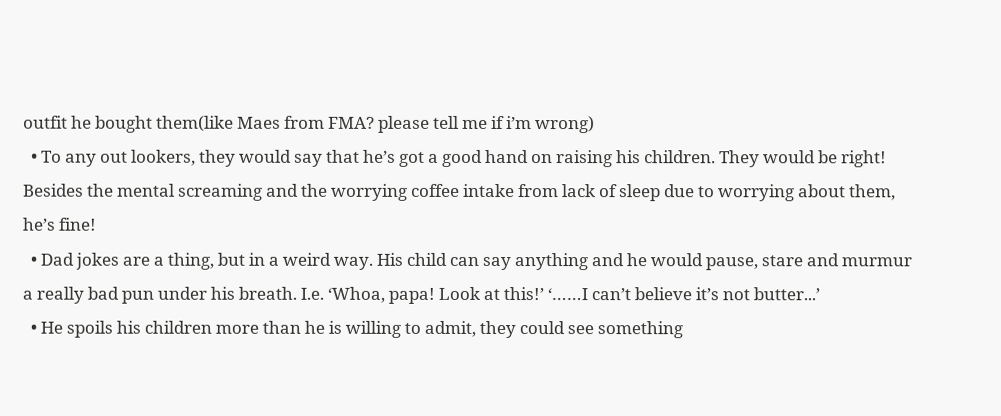outfit he bought them(like Maes from FMA? please tell me if i’m wrong)
  • To any out lookers, they would say that he’s got a good hand on raising his children. They would be right! Besides the mental screaming and the worrying coffee intake from lack of sleep due to worrying about them, he’s fine!
  • Dad jokes are a thing, but in a weird way. His child can say anything and he would pause, stare and murmur a really bad pun under his breath. I.e. ‘Whoa, papa! Look at this!’ ‘……I can’t believe it’s not butter...’
  • He spoils his children more than he is willing to admit, they could see something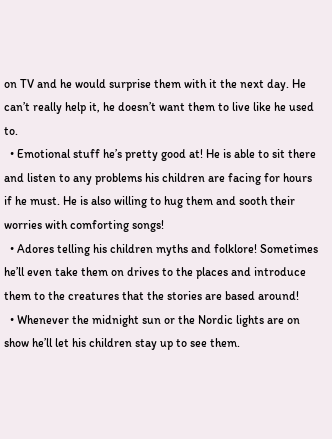on TV and he would surprise them with it the next day. He can’t really help it, he doesn’t want them to live like he used to.
  • Emotional stuff he’s pretty good at! He is able to sit there and listen to any problems his children are facing for hours if he must. He is also willing to hug them and sooth their worries with comforting songs!
  • Adores telling his children myths and folklore! Sometimes he’ll even take them on drives to the places and introduce them to the creatures that the stories are based around!
  • Whenever the midnight sun or the Nordic lights are on show he’ll let his children stay up to see them.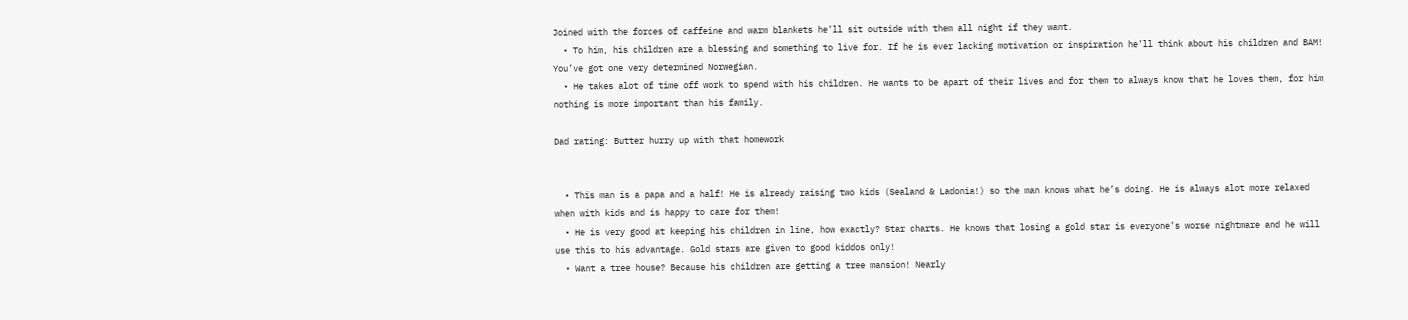Joined with the forces of caffeine and warm blankets he’ll sit outside with them all night if they want.
  • To him, his children are a blessing and something to live for. If he is ever lacking motivation or inspiration he’ll think about his children and BAM! You’ve got one very determined Norwegian.
  • He takes alot of time off work to spend with his children. He wants to be apart of their lives and for them to always know that he loves them, for him nothing is more important than his family.

Dad rating: Butter hurry up with that homework


  • This man is a papa and a half! He is already raising two kids (Sealand & Ladonia!) so the man knows what he’s doing. He is always alot more relaxed when with kids and is happy to care for them!
  • He is very good at keeping his children in line, how exactly? Star charts. He knows that losing a gold star is everyone’s worse nightmare and he will use this to his advantage. Gold stars are given to good kiddos only!
  • Want a tree house? Because his children are getting a tree mansion! Nearly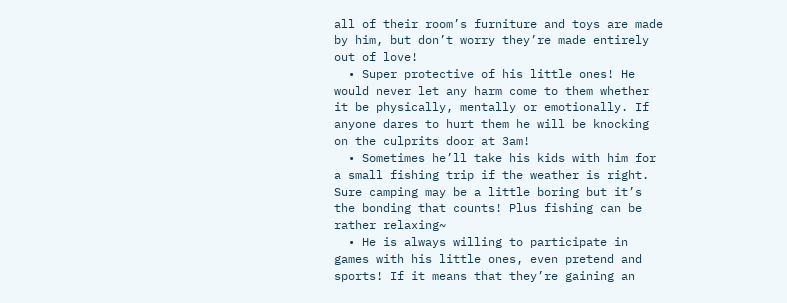all of their room’s furniture and toys are made by him, but don’t worry they’re made entirely out of love!
  • Super protective of his little ones! He would never let any harm come to them whether it be physically, mentally or emotionally. If anyone dares to hurt them he will be knocking on the culprits door at 3am!
  • Sometimes he’ll take his kids with him for a small fishing trip if the weather is right. Sure camping may be a little boring but it’s the bonding that counts! Plus fishing can be rather relaxing~
  • He is always willing to participate in games with his little ones, even pretend and sports! If it means that they’re gaining an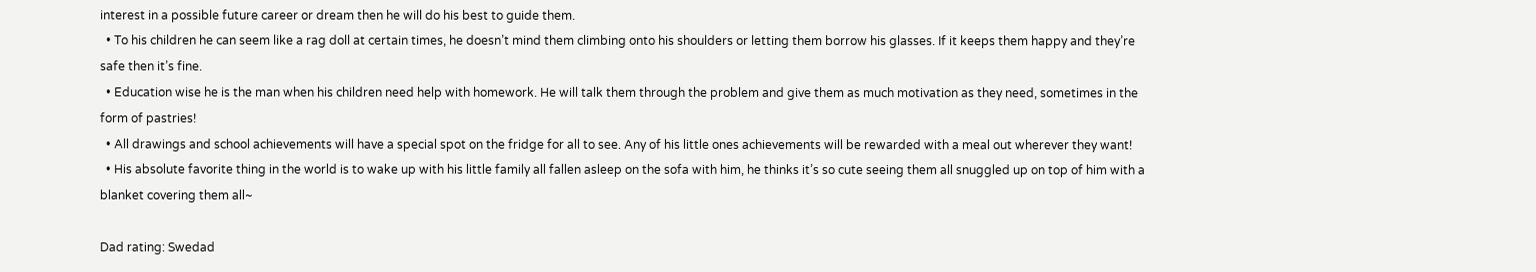interest in a possible future career or dream then he will do his best to guide them.
  • To his children he can seem like a rag doll at certain times, he doesn’t mind them climbing onto his shoulders or letting them borrow his glasses. If it keeps them happy and they’re safe then it’s fine.
  • Education wise he is the man when his children need help with homework. He will talk them through the problem and give them as much motivation as they need, sometimes in the form of pastries!
  • All drawings and school achievements will have a special spot on the fridge for all to see. Any of his little ones achievements will be rewarded with a meal out wherever they want!
  • His absolute favorite thing in the world is to wake up with his little family all fallen asleep on the sofa with him, he thinks it’s so cute seeing them all snuggled up on top of him with a blanket covering them all~

Dad rating: Swedad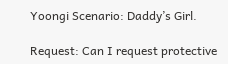Yoongi Scenario: Daddy’s Girl.

Request: Can I request protective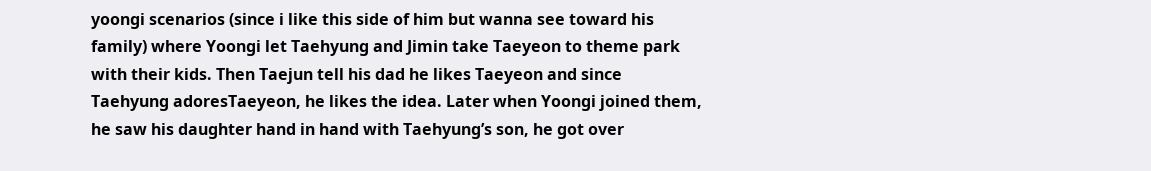yoongi scenarios (since i like this side of him but wanna see toward his family) where Yoongi let Taehyung and Jimin take Taeyeon to theme park with their kids. Then Taejun tell his dad he likes Taeyeon and since Taehyung adoresTaeyeon, he likes the idea. Later when Yoongi joined them, he saw his daughter hand in hand with Taehyung’s son, he got over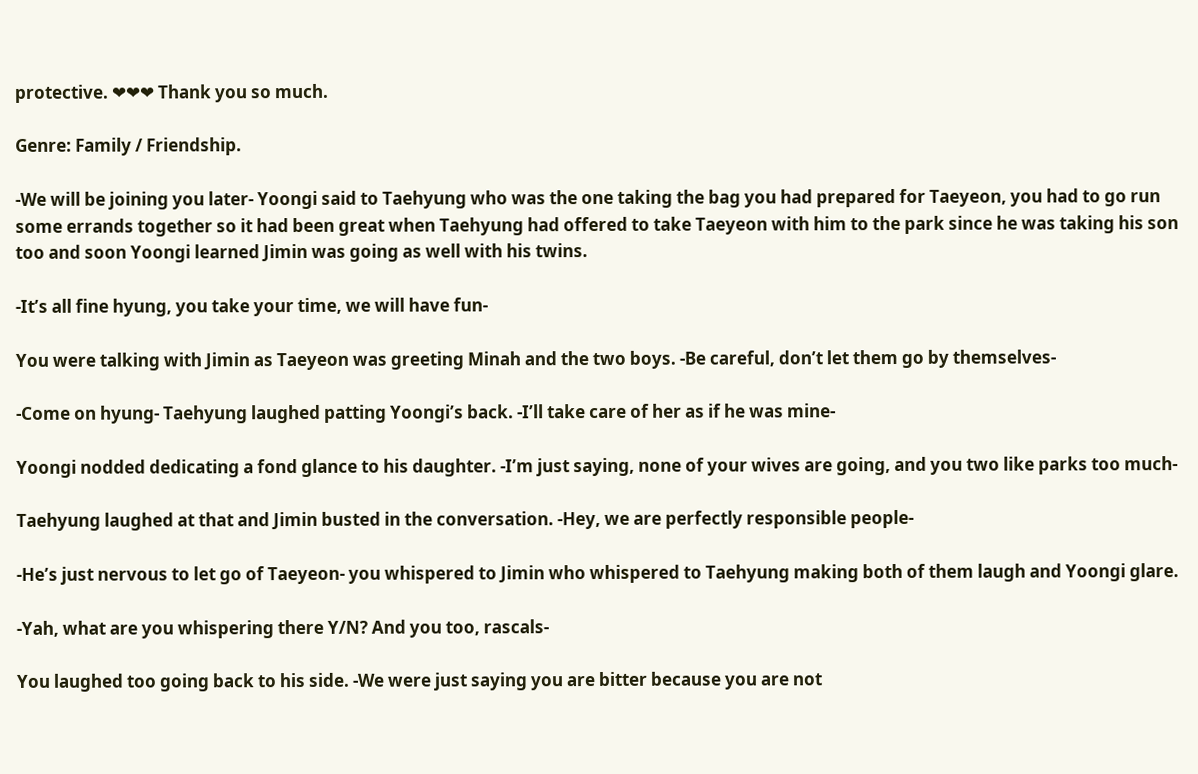protective. ❤❤❤ Thank you so much.

Genre: Family / Friendship.

-We will be joining you later- Yoongi said to Taehyung who was the one taking the bag you had prepared for Taeyeon, you had to go run some errands together so it had been great when Taehyung had offered to take Taeyeon with him to the park since he was taking his son too and soon Yoongi learned Jimin was going as well with his twins.

-It’s all fine hyung, you take your time, we will have fun-

You were talking with Jimin as Taeyeon was greeting Minah and the two boys. -Be careful, don’t let them go by themselves-

-Come on hyung- Taehyung laughed patting Yoongi’s back. -I’ll take care of her as if he was mine-

Yoongi nodded dedicating a fond glance to his daughter. -I’m just saying, none of your wives are going, and you two like parks too much-

Taehyung laughed at that and Jimin busted in the conversation. -Hey, we are perfectly responsible people-

-He’s just nervous to let go of Taeyeon- you whispered to Jimin who whispered to Taehyung making both of them laugh and Yoongi glare.

-Yah, what are you whispering there Y/N? And you too, rascals-

You laughed too going back to his side. -We were just saying you are bitter because you are not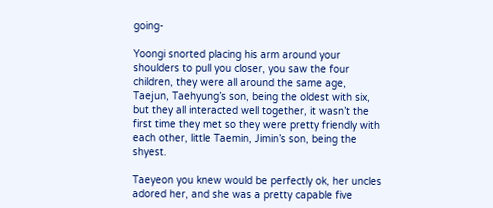going-

Yoongi snorted placing his arm around your shoulders to pull you closer, you saw the four children, they were all around the same age, Taejun, Taehyung’s son, being the oldest with six, but they all interacted well together, it wasn’t the first time they met so they were pretty friendly with each other, little Taemin, Jimin’s son, being the shyest.

Taeyeon you knew would be perfectly ok, her uncles adored her, and she was a pretty capable five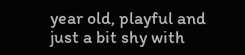year old, playful and just a bit shy with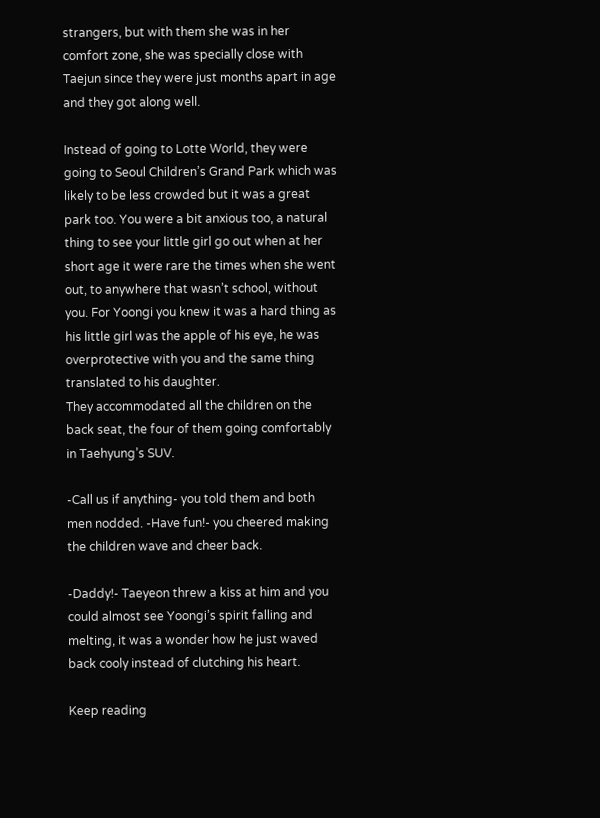strangers, but with them she was in her comfort zone, she was specially close with Taejun since they were just months apart in age and they got along well.

Instead of going to Lotte World, they were going to Seoul Children’s Grand Park which was likely to be less crowded but it was a great park too. You were a bit anxious too, a natural thing to see your little girl go out when at her short age it were rare the times when she went out, to anywhere that wasn’t school, without you. For Yoongi you knew it was a hard thing as his little girl was the apple of his eye, he was overprotective with you and the same thing translated to his daughter.
They accommodated all the children on the back seat, the four of them going comfortably in Taehyung’s SUV.

-Call us if anything- you told them and both men nodded. -Have fun!- you cheered making the children wave and cheer back.

-Daddy!- Taeyeon threw a kiss at him and you could almost see Yoongi’s spirit falling and melting, it was a wonder how he just waved back cooly instead of clutching his heart.

Keep reading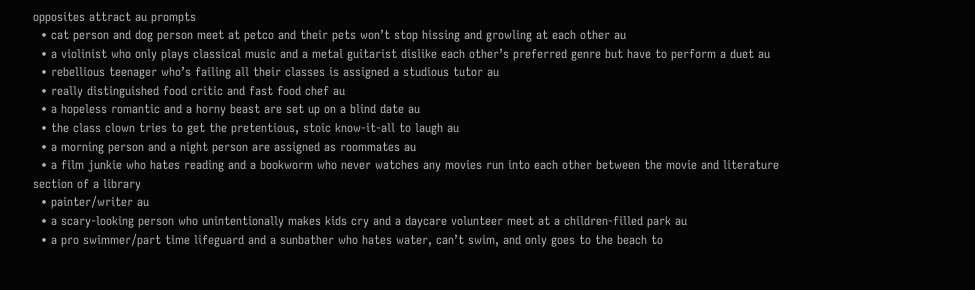opposites attract au prompts
  • cat person and dog person meet at petco and their pets won’t stop hissing and growling at each other au
  • a violinist who only plays classical music and a metal guitarist dislike each other’s preferred genre but have to perform a duet au
  • rebellious teenager who’s failing all their classes is assigned a studious tutor au
  • really distinguished food critic and fast food chef au
  • a hopeless romantic and a horny beast are set up on a blind date au
  • the class clown tries to get the pretentious, stoic know-it-all to laugh au
  • a morning person and a night person are assigned as roommates au
  • a film junkie who hates reading and a bookworm who never watches any movies run into each other between the movie and literature section of a library
  • painter/writer au
  • a scary-looking person who unintentionally makes kids cry and a daycare volunteer meet at a children-filled park au
  • a pro swimmer/part time lifeguard and a sunbather who hates water, can’t swim, and only goes to the beach to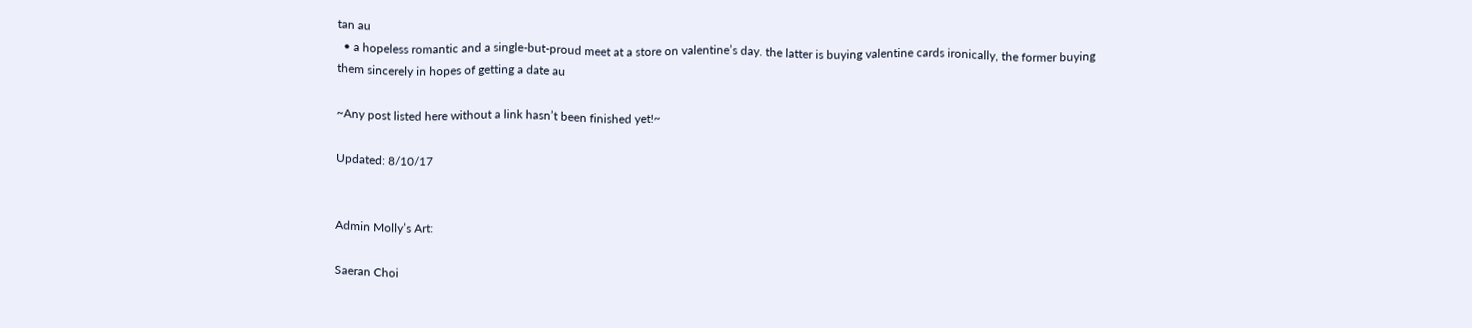tan au
  • a hopeless romantic and a single-but-proud meet at a store on valentine’s day. the latter is buying valentine cards ironically, the former buying them sincerely in hopes of getting a date au

~Any post listed here without a link hasn’t been finished yet!~

Updated: 8/10/17


Admin Molly’s Art:

Saeran Choi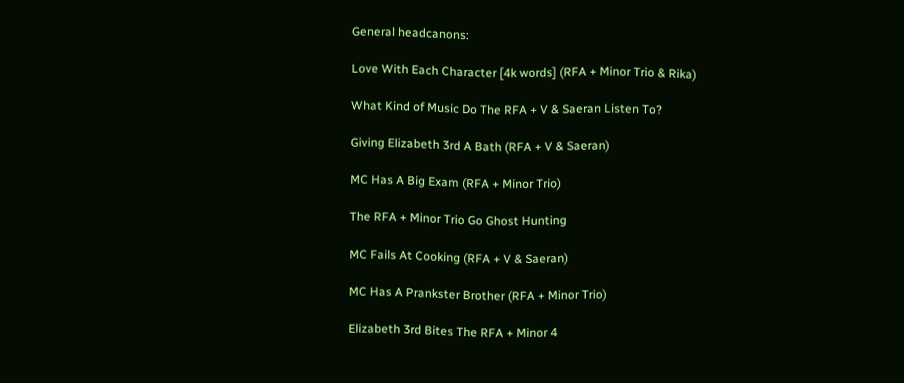General headcanons:

Love With Each Character [4k words] (RFA + Minor Trio & Rika)

What Kind of Music Do The RFA + V & Saeran Listen To?

Giving Elizabeth 3rd A Bath (RFA + V & Saeran)

MC Has A Big Exam (RFA + Minor Trio)

The RFA + Minor Trio Go Ghost Hunting

MC Fails At Cooking (RFA + V & Saeran)

MC Has A Prankster Brother (RFA + Minor Trio)

Elizabeth 3rd Bites The RFA + Minor 4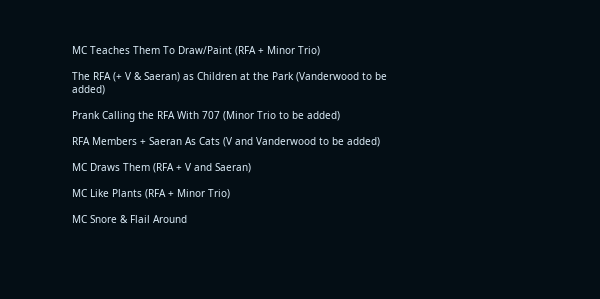MC Teaches Them To Draw/Paint (RFA + Minor Trio)

The RFA (+ V & Saeran) as Children at the Park (Vanderwood to be added)

Prank Calling the RFA With 707 (Minor Trio to be added)

RFA Members + Saeran As Cats (V and Vanderwood to be added)

MC Draws Them (RFA + V and Saeran)

MC Like Plants (RFA + Minor Trio)

MC Snore & Flail Around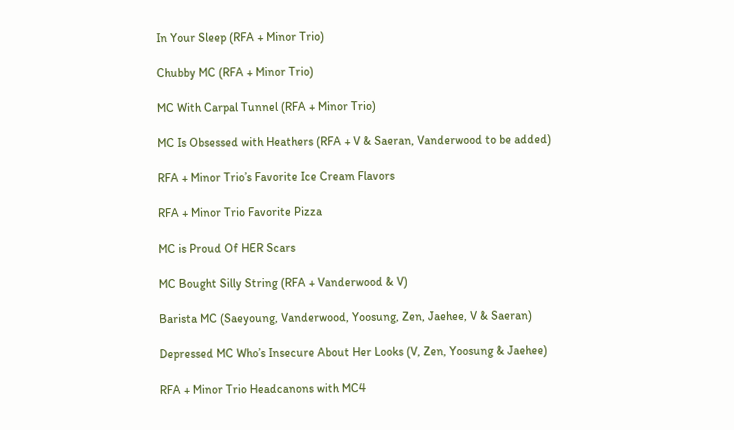In Your Sleep (RFA + Minor Trio)

Chubby MC (RFA + Minor Trio)

MC With Carpal Tunnel (RFA + Minor Trio)

MC Is Obsessed with Heathers (RFA + V & Saeran, Vanderwood to be added)

RFA + Minor Trio’s Favorite Ice Cream Flavors

RFA + Minor Trio Favorite Pizza

MC is Proud Of HER Scars

MC Bought Silly String (RFA + Vanderwood & V)

Barista MC (Saeyoung, Vanderwood, Yoosung, Zen, Jaehee, V & Saeran)

Depressed MC Who’s Insecure About Her Looks (V, Zen, Yoosung & Jaehee)

RFA + Minor Trio Headcanons with MC4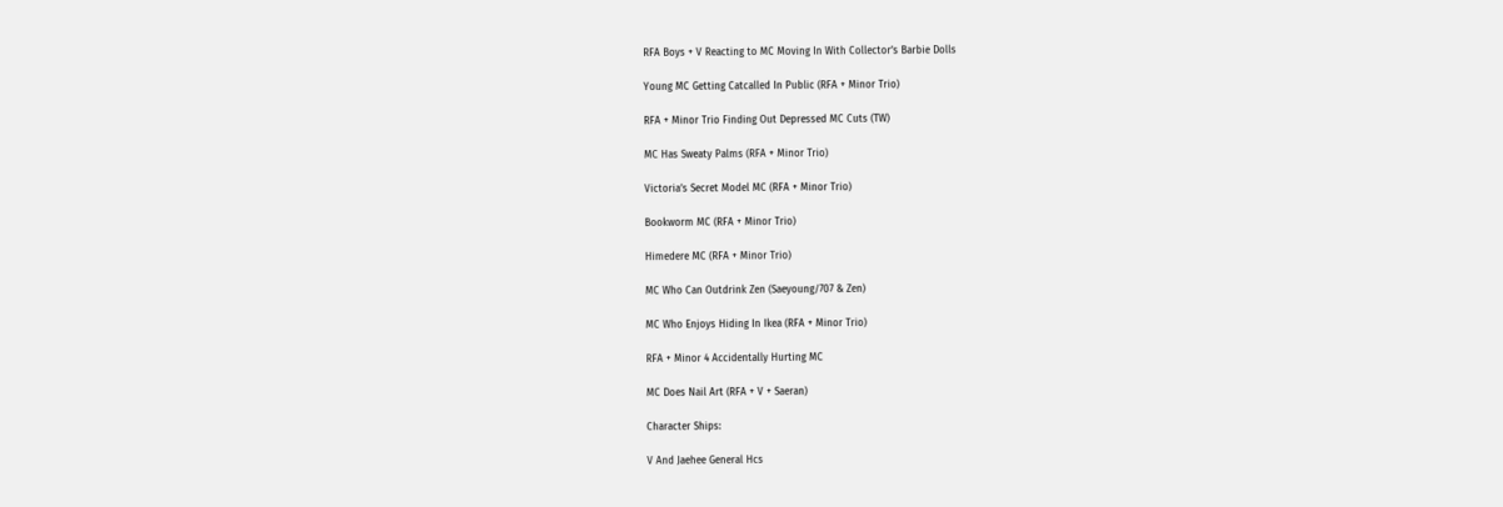RFA Boys + V Reacting to MC Moving In With Collector’s Barbie Dolls

Young MC Getting Catcalled In Public (RFA + Minor Trio)

RFA + Minor Trio Finding Out Depressed MC Cuts (TW)

MC Has Sweaty Palms (RFA + Minor Trio)

Victoria’s Secret Model MC (RFA + Minor Trio)

Bookworm MC (RFA + Minor Trio)

Himedere MC (RFA + Minor Trio)

MC Who Can Outdrink Zen (Saeyoung/707 & Zen)

MC Who Enjoys Hiding In Ikea (RFA + Minor Trio)

RFA + Minor 4 Accidentally Hurting MC

MC Does Nail Art (RFA + V + Saeran)

Character Ships:

V And Jaehee General Hcs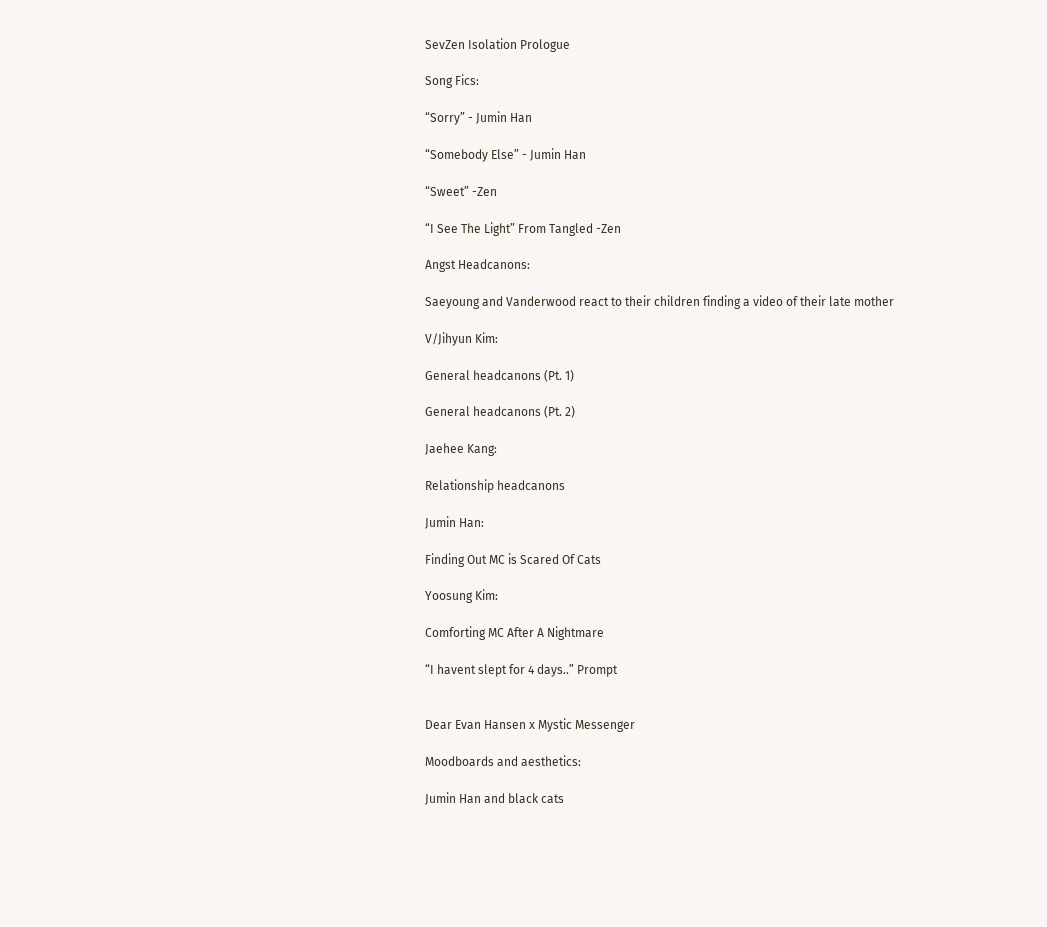SevZen Isolation Prologue

Song Fics:

“Sorry” - Jumin Han

“Somebody Else” - Jumin Han

“Sweet” -Zen

“I See The Light” From Tangled -Zen

Angst Headcanons:

Saeyoung and Vanderwood react to their children finding a video of their late mother

V/Jihyun Kim:

General headcanons (Pt. 1)

General headcanons (Pt. 2)

Jaehee Kang:

Relationship headcanons

Jumin Han:

Finding Out MC is Scared Of Cats

Yoosung Kim:

Comforting MC After A Nightmare

“I havent slept for 4 days..” Prompt


Dear Evan Hansen x Mystic Messenger

Moodboards and aesthetics:

Jumin Han and black cats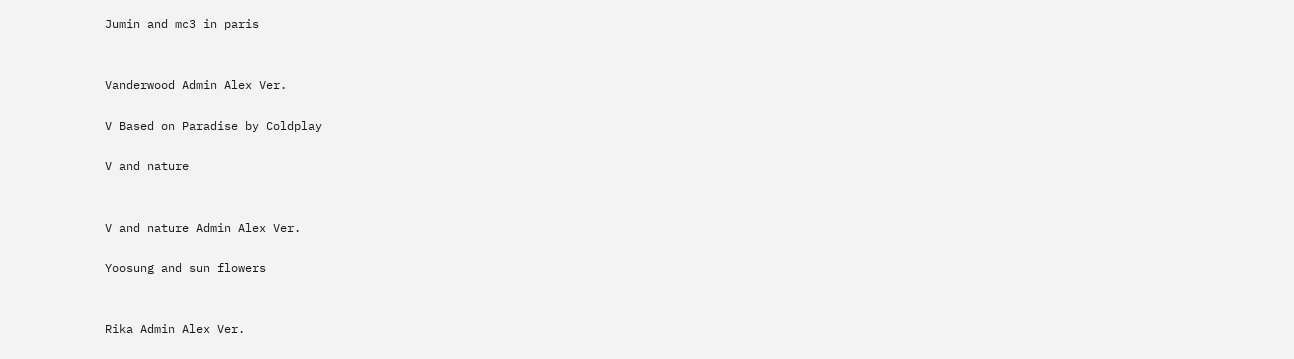Jumin and mc3 in paris


Vanderwood Admin Alex Ver.

V Based on Paradise by Coldplay

V and nature


V and nature Admin Alex Ver.

Yoosung and sun flowers


Rika Admin Alex Ver.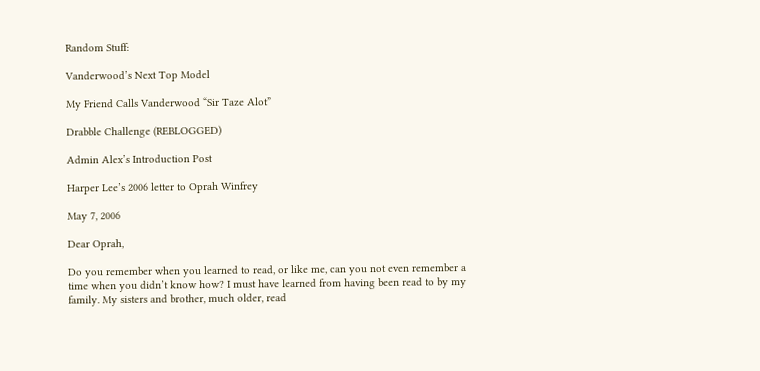Random Stuff:

Vanderwood’s Next Top Model

My Friend Calls Vanderwood “Sir Taze Alot”

Drabble Challenge (REBLOGGED)

Admin Alex’s Introduction Post

Harper Lee’s 2006 letter to Oprah Winfrey

May 7, 2006

Dear Oprah,

Do you remember when you learned to read, or like me, can you not even remember a time when you didn’t know how? I must have learned from having been read to by my family. My sisters and brother, much older, read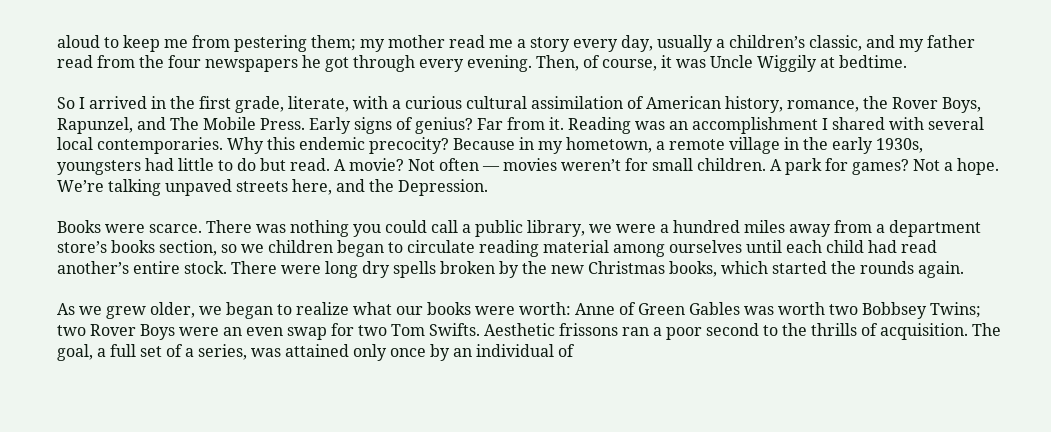aloud to keep me from pestering them; my mother read me a story every day, usually a children’s classic, and my father read from the four newspapers he got through every evening. Then, of course, it was Uncle Wiggily at bedtime.

So I arrived in the first grade, literate, with a curious cultural assimilation of American history, romance, the Rover Boys, Rapunzel, and The Mobile Press. Early signs of genius? Far from it. Reading was an accomplishment I shared with several local contemporaries. Why this endemic precocity? Because in my hometown, a remote village in the early 1930s, youngsters had little to do but read. A movie? Not often — movies weren’t for small children. A park for games? Not a hope. We’re talking unpaved streets here, and the Depression.

Books were scarce. There was nothing you could call a public library, we were a hundred miles away from a department store’s books section, so we children began to circulate reading material among ourselves until each child had read another’s entire stock. There were long dry spells broken by the new Christmas books, which started the rounds again.

As we grew older, we began to realize what our books were worth: Anne of Green Gables was worth two Bobbsey Twins; two Rover Boys were an even swap for two Tom Swifts. Aesthetic frissons ran a poor second to the thrills of acquisition. The goal, a full set of a series, was attained only once by an individual of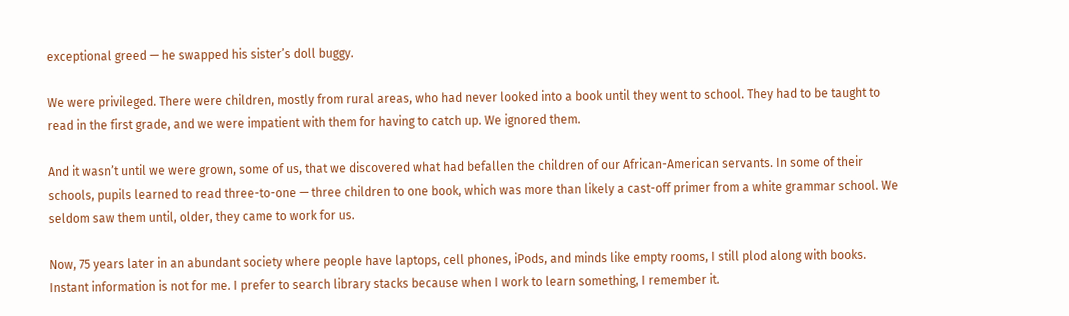exceptional greed — he swapped his sister’s doll buggy.

We were privileged. There were children, mostly from rural areas, who had never looked into a book until they went to school. They had to be taught to read in the first grade, and we were impatient with them for having to catch up. We ignored them.

And it wasn’t until we were grown, some of us, that we discovered what had befallen the children of our African-American servants. In some of their schools, pupils learned to read three-to-one — three children to one book, which was more than likely a cast-off primer from a white grammar school. We seldom saw them until, older, they came to work for us.

Now, 75 years later in an abundant society where people have laptops, cell phones, iPods, and minds like empty rooms, I still plod along with books. Instant information is not for me. I prefer to search library stacks because when I work to learn something, I remember it.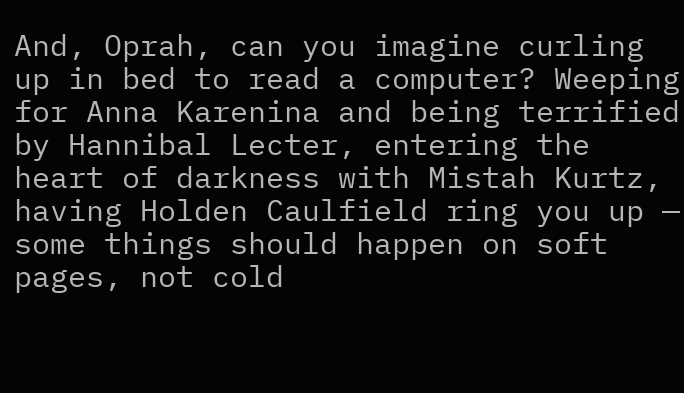And, Oprah, can you imagine curling up in bed to read a computer? Weeping for Anna Karenina and being terrified by Hannibal Lecter, entering the heart of darkness with Mistah Kurtz, having Holden Caulfield ring you up — some things should happen on soft pages, not cold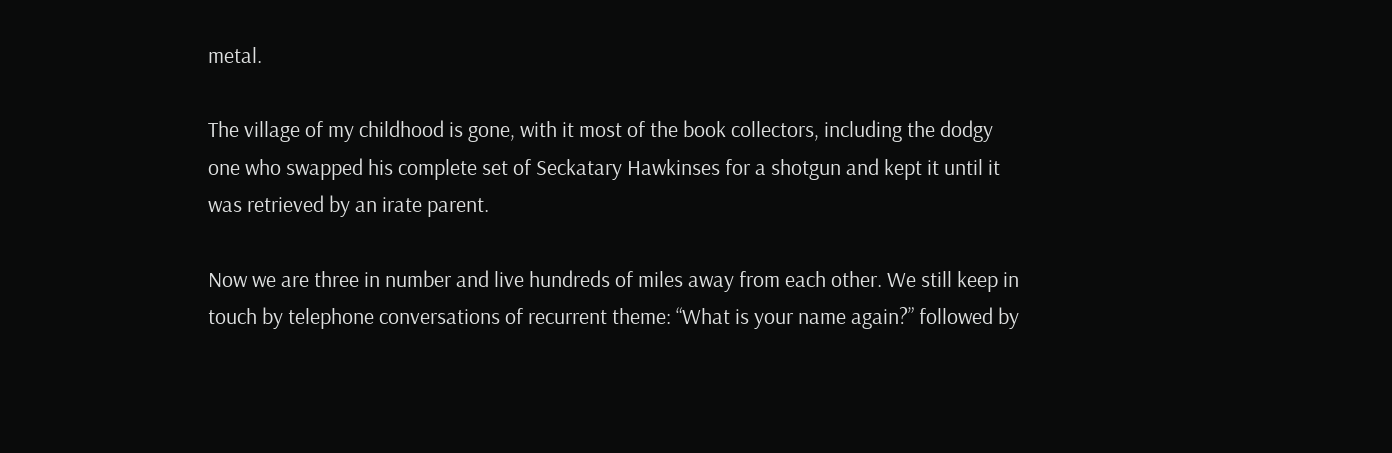metal.

The village of my childhood is gone, with it most of the book collectors, including the dodgy one who swapped his complete set of Seckatary Hawkinses for a shotgun and kept it until it was retrieved by an irate parent.

Now we are three in number and live hundreds of miles away from each other. We still keep in touch by telephone conversations of recurrent theme: “What is your name again?” followed by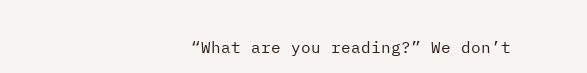“What are you reading?” We don’t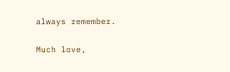always remember.

Much love,